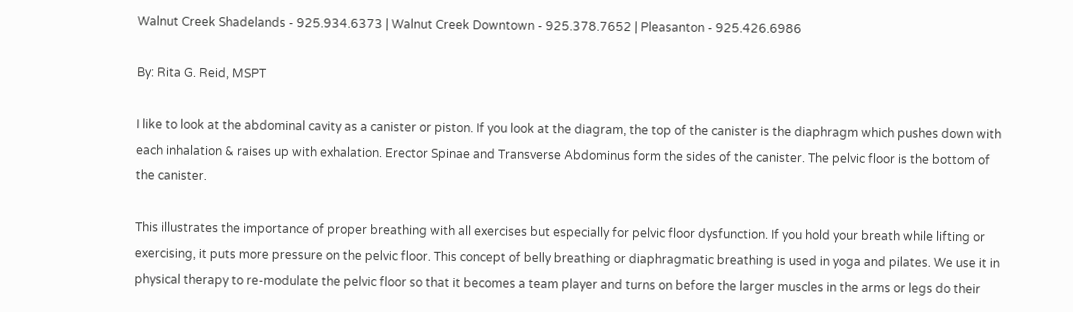Walnut Creek Shadelands - 925.934.6373 | Walnut Creek Downtown - 925.378.7652 | Pleasanton - 925.426.6986

By: Rita G. Reid, MSPT

I like to look at the abdominal cavity as a canister or piston. If you look at the diagram, the top of the canister is the diaphragm which pushes down with each inhalation & raises up with exhalation. Erector Spinae and Transverse Abdominus form the sides of the canister. The pelvic floor is the bottom of the canister.

This illustrates the importance of proper breathing with all exercises but especially for pelvic floor dysfunction. If you hold your breath while lifting or exercising, it puts more pressure on the pelvic floor. This concept of belly breathing or diaphragmatic breathing is used in yoga and pilates. We use it in physical therapy to re-modulate the pelvic floor so that it becomes a team player and turns on before the larger muscles in the arms or legs do their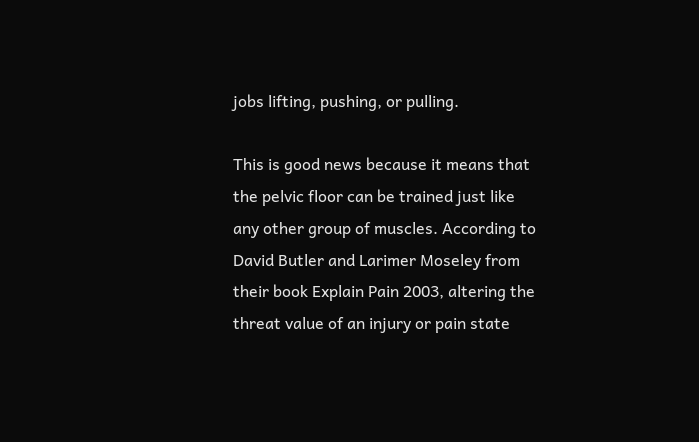jobs lifting, pushing, or pulling.

This is good news because it means that the pelvic floor can be trained just like any other group of muscles. According to David Butler and Larimer Moseley from their book Explain Pain 2003, altering the threat value of an injury or pain state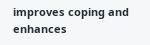improves coping and enhances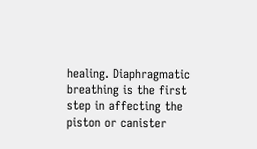healing. Diaphragmatic breathing is the first step in affecting the piston or canister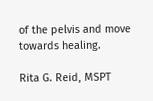of the pelvis and move towards healing.

Rita G. Reid, MSPT